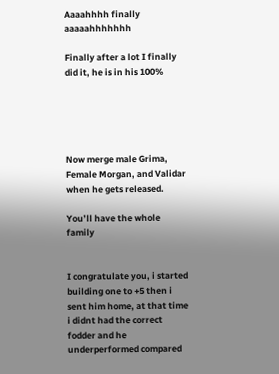Aaaahhhh finally aaaaahhhhhhh

Finally after a lot I finally did it, he is in his 100%





Now merge male Grima, Female Morgan, and Validar when he gets released.

You’ll have the whole family


I congratulate you, i started building one to +5 then i sent him home, at that time i didnt had the correct fodder and he underperformed compared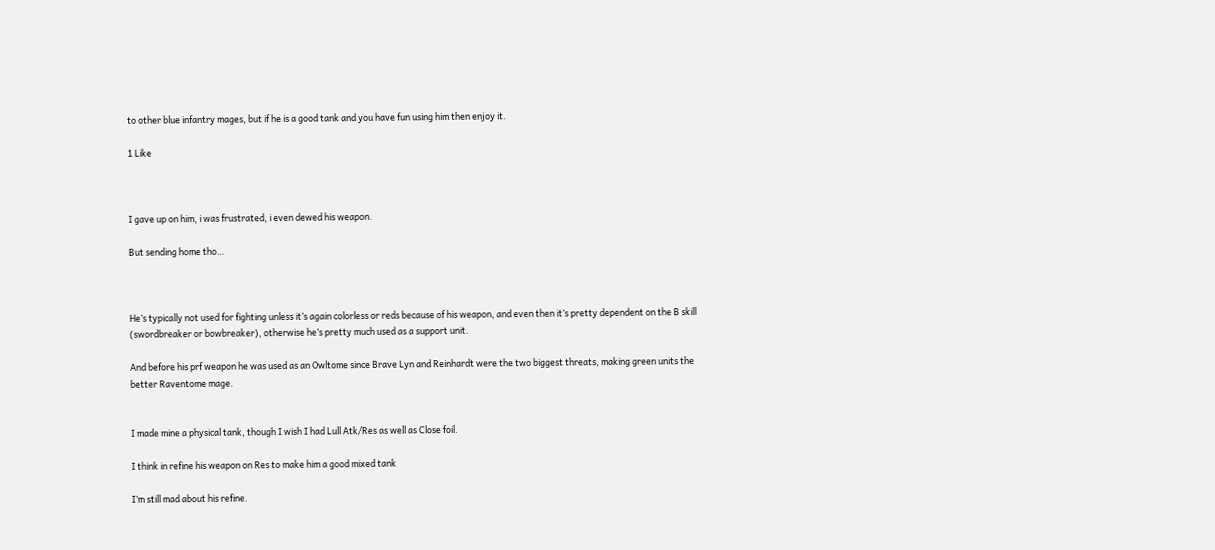to other blue infantry mages, but if he is a good tank and you have fun using him then enjoy it.

1 Like



I gave up on him, i was frustrated, i even dewed his weapon.

But sending home tho…



He’s typically not used for fighting unless it’s again colorless or reds because of his weapon, and even then it’s pretty dependent on the B skill (swordbreaker or bowbreaker), otherwise he’s pretty much used as a support unit.

And before his prf weapon he was used as an Owltome since Brave Lyn and Reinhardt were the two biggest threats, making green units the better Raventome mage.


I made mine a physical tank, though I wish I had Lull Atk/Res as well as Close foil.

I think in refine his weapon on Res to make him a good mixed tank

I’m still mad about his refine.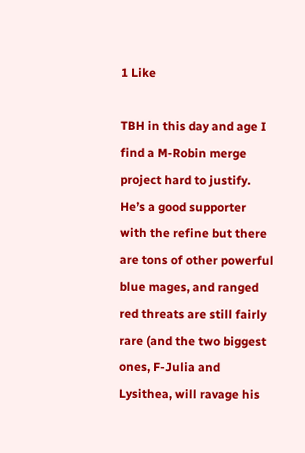1 Like

TBH in this day and age I find a M-Robin merge project hard to justify. He’s a good supporter with the refine but there are tons of other powerful blue mages, and ranged red threats are still fairly rare (and the two biggest ones, F-Julia and Lysithea, will ravage his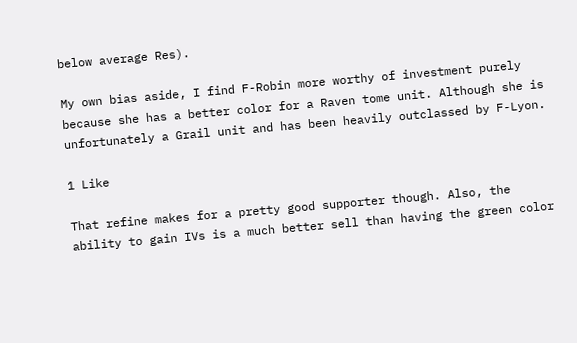below average Res).

My own bias aside, I find F-Robin more worthy of investment purely because she has a better color for a Raven tome unit. Although she is unfortunately a Grail unit and has been heavily outclassed by F-Lyon.

1 Like

That refine makes for a pretty good supporter though. Also, the ability to gain IVs is a much better sell than having the green color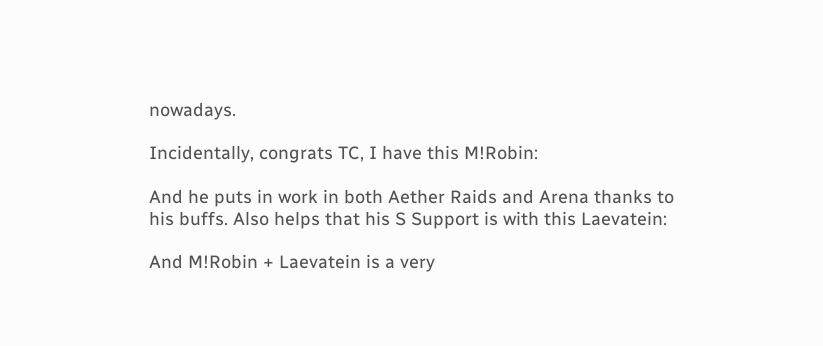nowadays.

Incidentally, congrats TC, I have this M!Robin:

And he puts in work in both Aether Raids and Arena thanks to his buffs. Also helps that his S Support is with this Laevatein:

And M!Robin + Laevatein is a very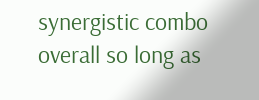synergistic combo overall so long as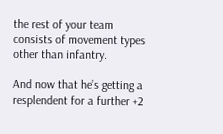the rest of your team consists of movement types other than infantry.

And now that he’s getting a resplendent for a further +2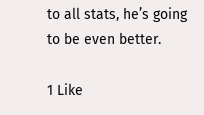to all stats, he’s going to be even better.

1 Like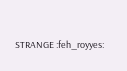STRANGE :feh_royyes: